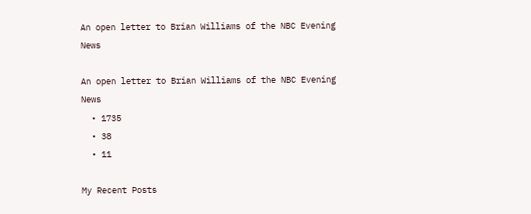An open letter to Brian Williams of the NBC Evening News

An open letter to Brian Williams of the NBC Evening News
  • 1735
  • 38
  • 11

My Recent Posts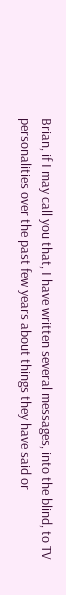Brian, if I may call you that, I have written several messages, into the blind, to TV personalities over the past few years about things they have said or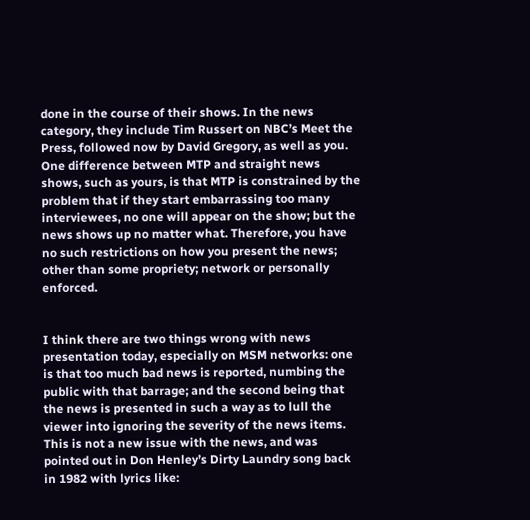done in the course of their shows. In the news category, they include Tim Russert on NBC’s Meet the Press, followed now by David Gregory, as well as you. One difference between MTP and straight news shows, such as yours, is that MTP is constrained by the problem that if they start embarrassing too many interviewees, no one will appear on the show; but the news shows up no matter what. Therefore, you have no such restrictions on how you present the news; other than some propriety; network or personally enforced.


I think there are two things wrong with news presentation today, especially on MSM networks: one is that too much bad news is reported, numbing the public with that barrage; and the second being that the news is presented in such a way as to lull the viewer into ignoring the severity of the news items. This is not a new issue with the news, and was pointed out in Don Henley’s Dirty Laundry song back in 1982 with lyrics like: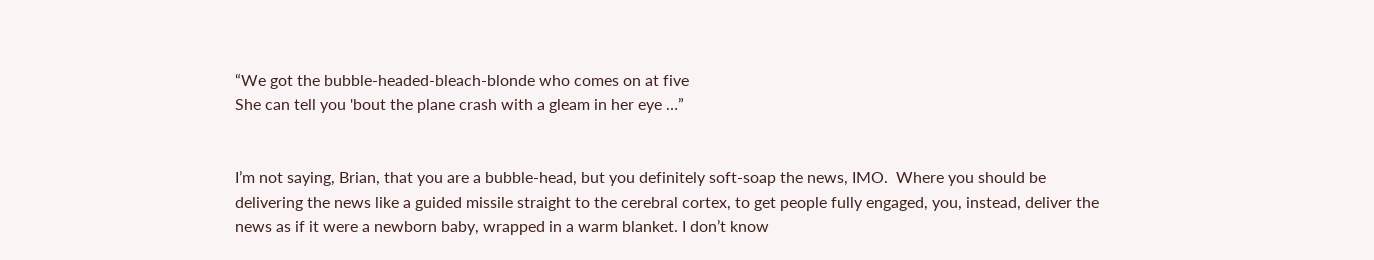“We got the bubble-headed-bleach-blonde who comes on at five
She can tell you 'bout the plane crash with a gleam in her eye …”


I’m not saying, Brian, that you are a bubble-head, but you definitely soft-soap the news, IMO.  Where you should be delivering the news like a guided missile straight to the cerebral cortex, to get people fully engaged, you, instead, deliver the news as if it were a newborn baby, wrapped in a warm blanket. I don’t know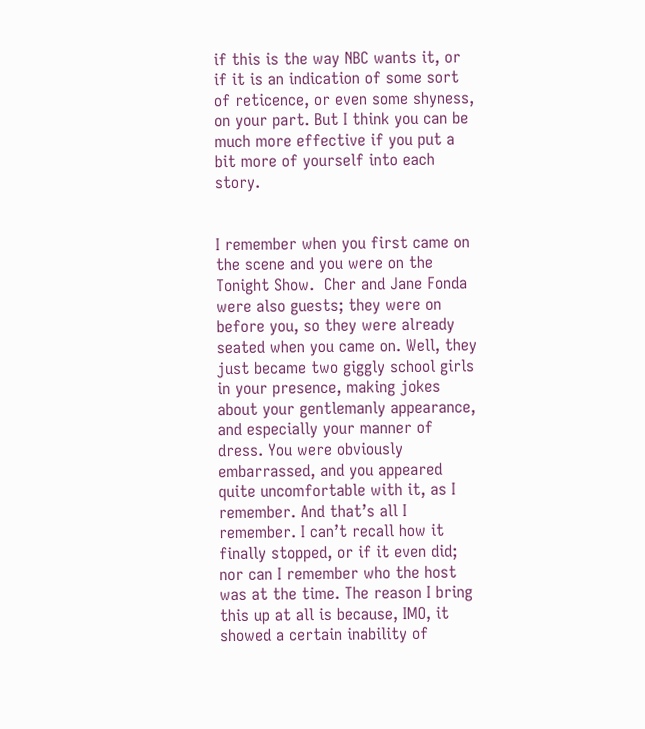if this is the way NBC wants it, or if it is an indication of some sort of reticence, or even some shyness, on your part. But I think you can be much more effective if you put a bit more of yourself into each story.


I remember when you first came on the scene and you were on the Tonight Show.  Cher and Jane Fonda were also guests; they were on before you, so they were already seated when you came on. Well, they just became two giggly school girls in your presence, making jokes about your gentlemanly appearance, and especially your manner of dress. You were obviously embarrassed, and you appeared quite uncomfortable with it, as I remember. And that’s all I remember. I can’t recall how it finally stopped, or if it even did; nor can I remember who the host was at the time. The reason I bring this up at all is because, IMO, it showed a certain inability of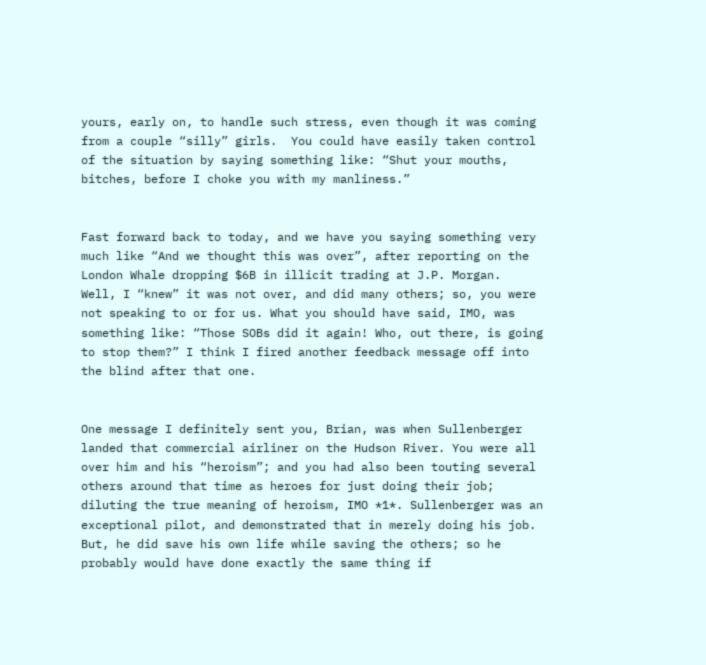yours, early on, to handle such stress, even though it was coming from a couple “silly” girls.  You could have easily taken control of the situation by saying something like: “Shut your mouths, bitches, before I choke you with my manliness.”


Fast forward back to today, and we have you saying something very much like “And we thought this was over”, after reporting on the London Whale dropping $6B in illicit trading at J.P. Morgan.  Well, I “knew” it was not over, and did many others; so, you were not speaking to or for us. What you should have said, IMO, was something like: “Those SOBs did it again! Who, out there, is going to stop them?” I think I fired another feedback message off into the blind after that one.


One message I definitely sent you, Brian, was when Sullenberger landed that commercial airliner on the Hudson River. You were all over him and his “heroism”; and you had also been touting several others around that time as heroes for just doing their job; diluting the true meaning of heroism, IMO *1*. Sullenberger was an exceptional pilot, and demonstrated that in merely doing his job.  But, he did save his own life while saving the others; so he probably would have done exactly the same thing if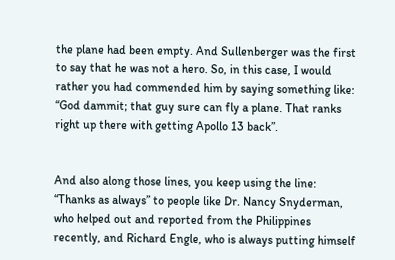the plane had been empty. And Sullenberger was the first to say that he was not a hero. So, in this case, I would rather you had commended him by saying something like: “God dammit; that guy sure can fly a plane. That ranks right up there with getting Apollo 13 back”.


And also along those lines, you keep using the line: “Thanks as always” to people like Dr. Nancy Snyderman, who helped out and reported from the Philippines recently, and Richard Engle, who is always putting himself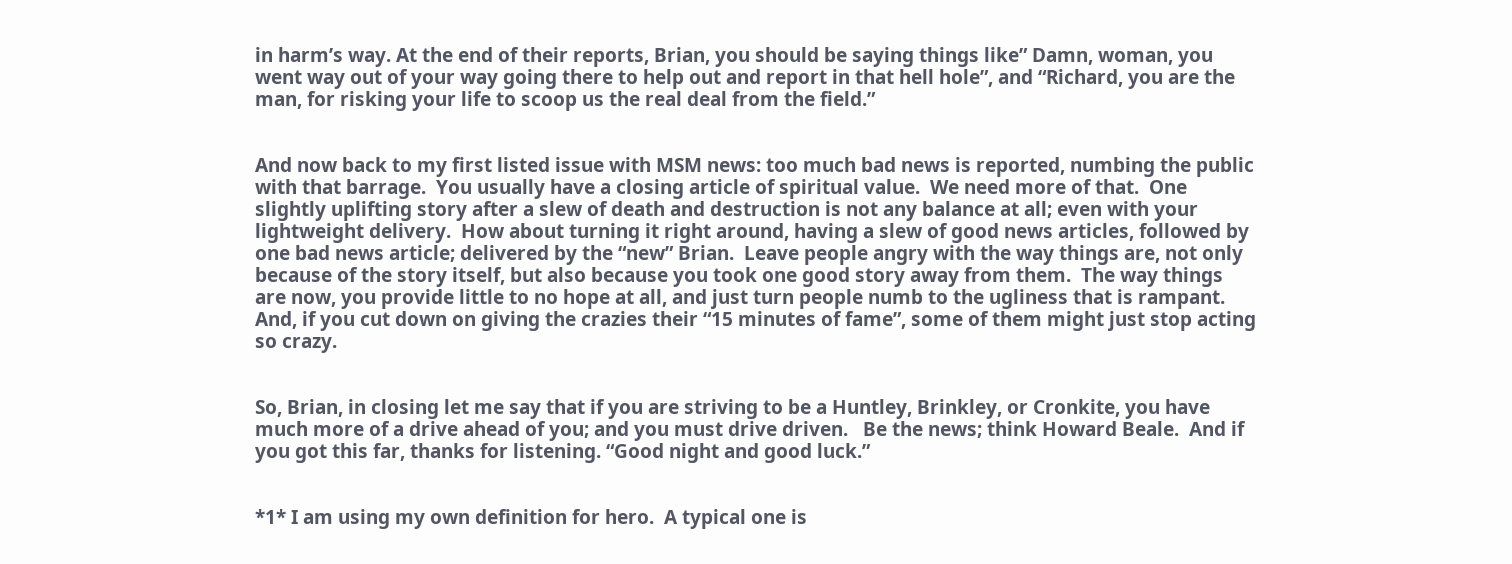in harm’s way. At the end of their reports, Brian, you should be saying things like” Damn, woman, you went way out of your way going there to help out and report in that hell hole”, and “Richard, you are the man, for risking your life to scoop us the real deal from the field.”


And now back to my first listed issue with MSM news: too much bad news is reported, numbing the public with that barrage.  You usually have a closing article of spiritual value.  We need more of that.  One slightly uplifting story after a slew of death and destruction is not any balance at all; even with your lightweight delivery.  How about turning it right around, having a slew of good news articles, followed by one bad news article; delivered by the “new” Brian.  Leave people angry with the way things are, not only because of the story itself, but also because you took one good story away from them.  The way things are now, you provide little to no hope at all, and just turn people numb to the ugliness that is rampant.  And, if you cut down on giving the crazies their “15 minutes of fame”, some of them might just stop acting so crazy.


So, Brian, in closing let me say that if you are striving to be a Huntley, Brinkley, or Cronkite, you have much more of a drive ahead of you; and you must drive driven.   Be the news; think Howard Beale.  And if you got this far, thanks for listening. “Good night and good luck.”


*1* I am using my own definition for hero.  A typical one is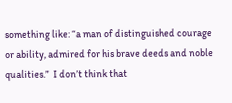something like: “a man of distinguished courage or ability, admired for his brave deeds and noble qualities.”  I don’t think that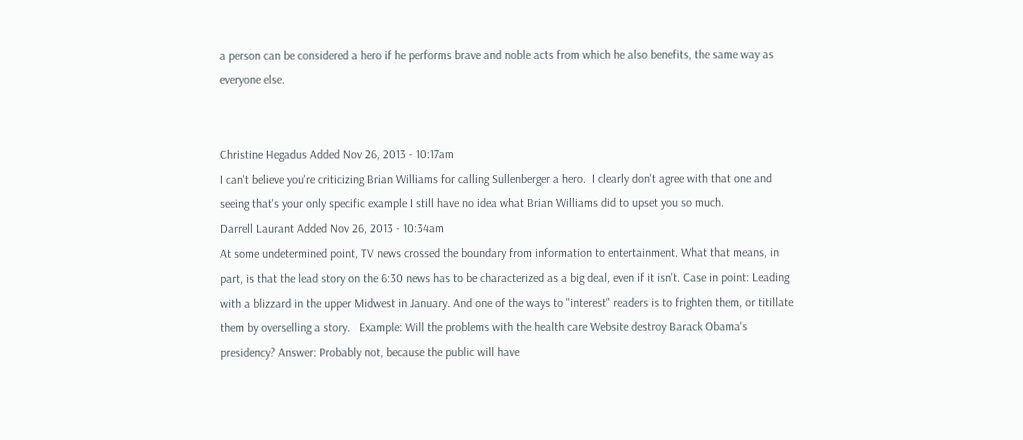a person can be considered a hero if he performs brave and noble acts from which he also benefits, the same way as everyone else.


Christine Hegadus Added Nov 26, 2013 - 10:17am
I can't believe you're criticizing Brian Williams for calling Sullenberger a hero.  I clearly don't agree with that one and seeing that's your only specific example I still have no idea what Brian Williams did to upset you so much.
Darrell Laurant Added Nov 26, 2013 - 10:34am
At some undetermined point, TV news crossed the boundary from information to entertainment. What that means, in part, is that the lead story on the 6:30 news has to be characterized as a big deal, even if it isn't. Case in point: Leading with a blizzard in the upper Midwest in January. And one of the ways to "interest" readers is to frighten them, or titillate them by overselling a story.   Example: Will the problems with the health care Website destroy Barack Obama's presidency? Answer: Probably not, because the public will have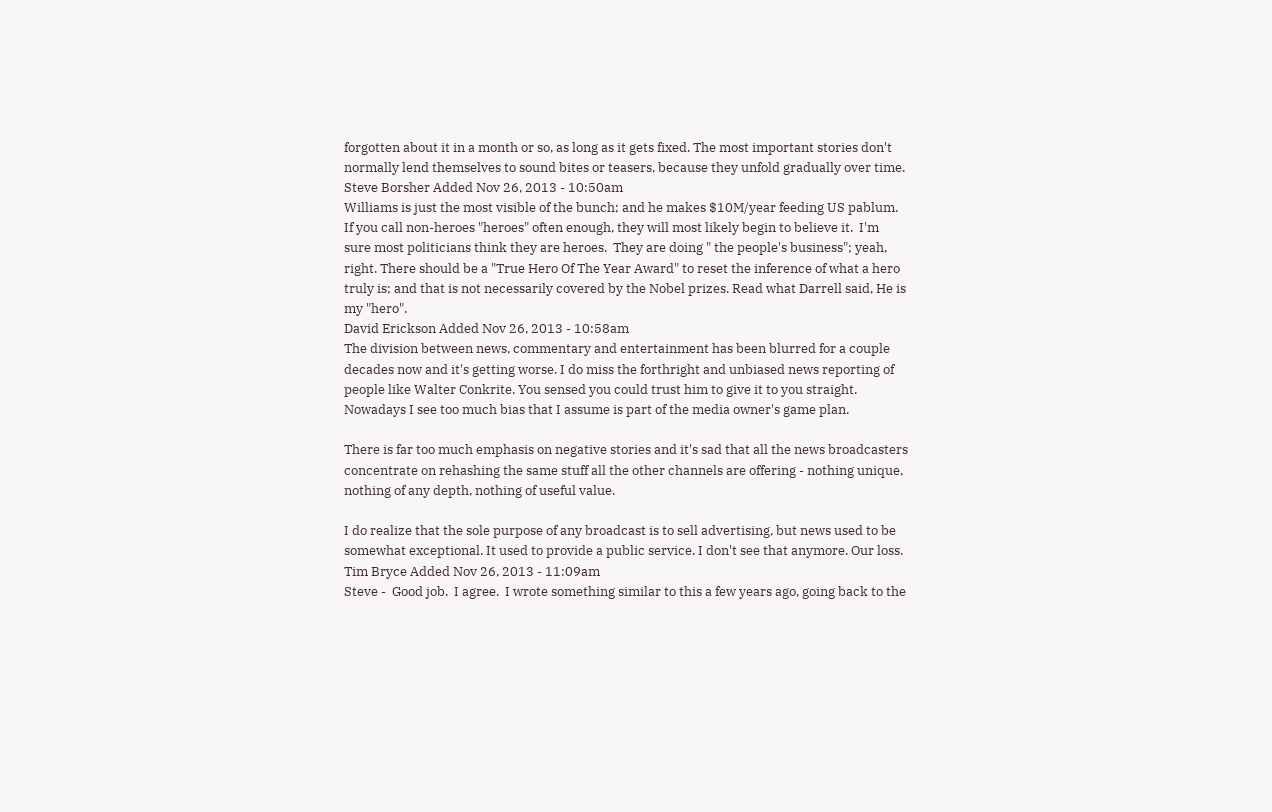forgotten about it in a month or so, as long as it gets fixed. The most important stories don't normally lend themselves to sound bites or teasers, because they unfold gradually over time.
Steve Borsher Added Nov 26, 2013 - 10:50am
Williams is just the most visible of the bunch; and he makes $10M/year feeding US pablum.  If you call non-heroes "heroes" often enough, they will most likely begin to believe it.  I'm sure most politicians think they are heroes.  They are doing " the people's business"; yeah, right. There should be a "True Hero Of The Year Award" to reset the inference of what a hero truly is; and that is not necessarily covered by the Nobel prizes. Read what Darrell said, He is my "hero".
David Erickson Added Nov 26, 2013 - 10:58am
The division between news, commentary and entertainment has been blurred for a couple decades now and it's getting worse. I do miss the forthright and unbiased news reporting of people like Walter Conkrite. You sensed you could trust him to give it to you straight. Nowadays I see too much bias that I assume is part of the media owner's game plan.

There is far too much emphasis on negative stories and it's sad that all the news broadcasters concentrate on rehashing the same stuff all the other channels are offering - nothing unique, nothing of any depth, nothing of useful value.

I do realize that the sole purpose of any broadcast is to sell advertising, but news used to be somewhat exceptional. It used to provide a public service. I don't see that anymore. Our loss.
Tim Bryce Added Nov 26, 2013 - 11:09am
Steve -  Good job.  I agree.  I wrote something similar to this a few years ago, going back to the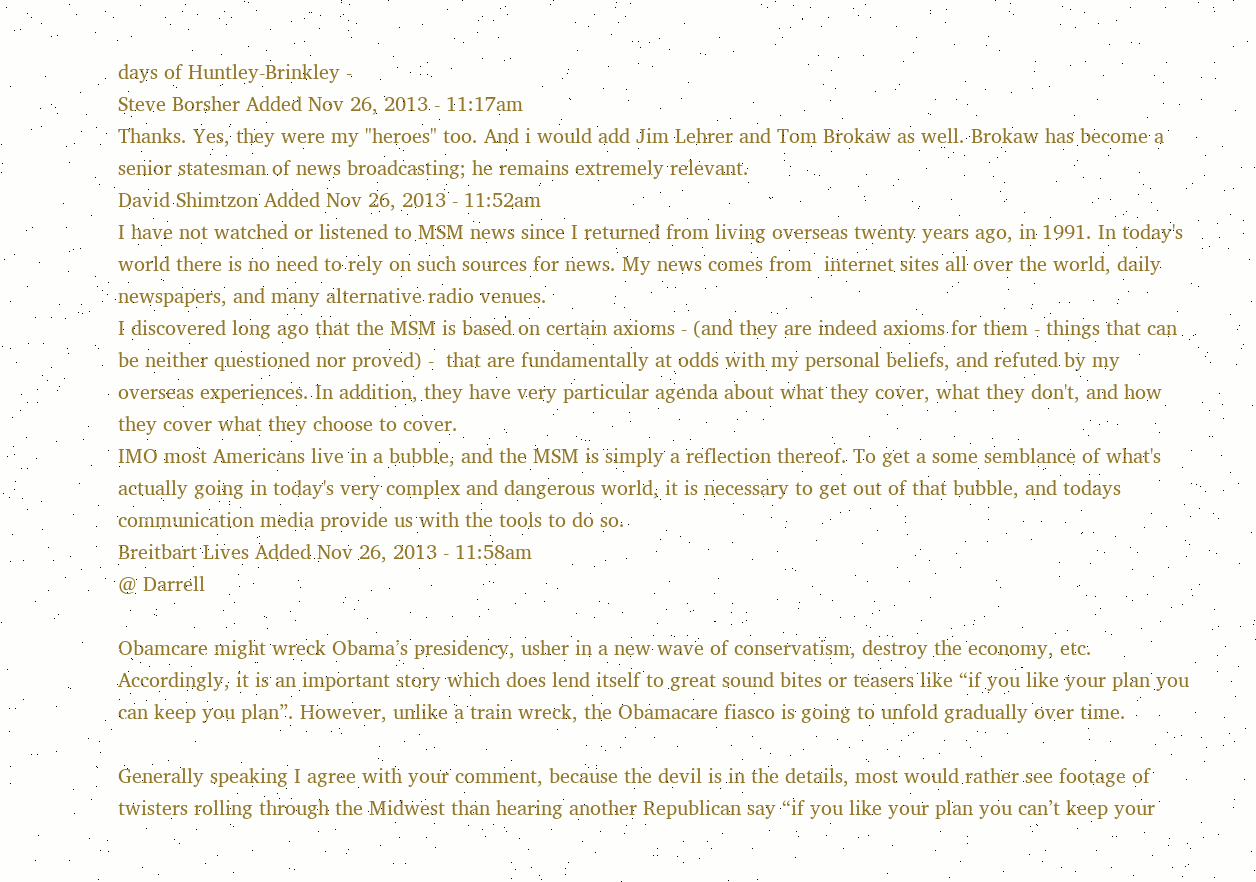days of Huntley-Brinkley -
Steve Borsher Added Nov 26, 2013 - 11:17am
Thanks. Yes, they were my "heroes" too. And i would add Jim Lehrer and Tom Brokaw as well. Brokaw has become a senior statesman of news broadcasting; he remains extremely relevant.
David Shimtzon Added Nov 26, 2013 - 11:52am
I have not watched or listened to MSM news since I returned from living overseas twenty years ago, in 1991. In today's world there is no need to rely on such sources for news. My news comes from  internet sites all over the world, daily newspapers, and many alternative radio venues.
I discovered long ago that the MSM is based on certain axioms - (and they are indeed axioms for them - things that can be neither questioned nor proved) -  that are fundamentally at odds with my personal beliefs, and refuted by my overseas experiences. In addition, they have very particular agenda about what they cover, what they don't, and how they cover what they choose to cover.
IMO most Americans live in a bubble, and the MSM is simply a reflection thereof. To get a some semblance of what's actually going in today's very complex and dangerous world, it is necessary to get out of that bubble, and todays communication media provide us with the tools to do so.
Breitbart Lives Added Nov 26, 2013 - 11:58am
@ Darrell

Obamcare might wreck Obama’s presidency, usher in a new wave of conservatism, destroy the economy, etc. Accordingly, it is an important story which does lend itself to great sound bites or teasers like “if you like your plan you can keep you plan”. However, unlike a train wreck, the Obamacare fiasco is going to unfold gradually over time.

Generally speaking I agree with your comment, because the devil is in the details, most would rather see footage of twisters rolling through the Midwest than hearing another Republican say “if you like your plan you can’t keep your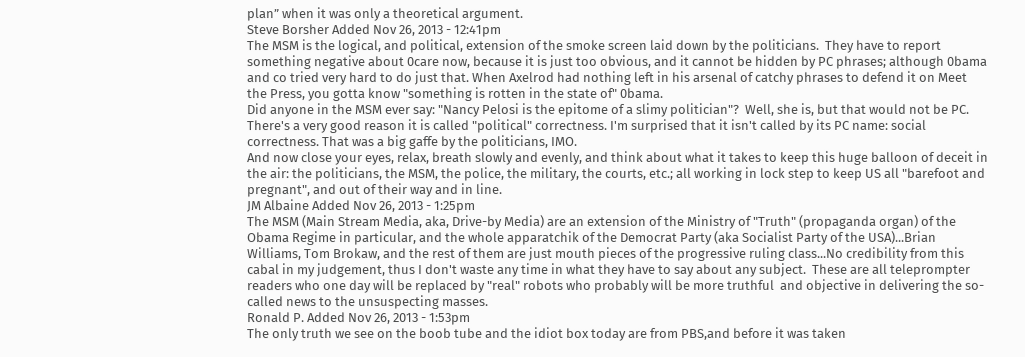plan” when it was only a theoretical argument.
Steve Borsher Added Nov 26, 2013 - 12:41pm
The MSM is the logical, and political, extension of the smoke screen laid down by the politicians.  They have to report something negative about 0care now, because it is just too obvious, and it cannot be hidden by PC phrases; although 0bama and co tried very hard to do just that. When Axelrod had nothing left in his arsenal of catchy phrases to defend it on Meet the Press, you gotta know "something is rotten in the state of" 0bama.
Did anyone in the MSM ever say: "Nancy Pelosi is the epitome of a slimy politician"?  Well, she is, but that would not be PC.  There's a very good reason it is called "political" correctness. I'm surprised that it isn't called by its PC name: social correctness. That was a big gaffe by the politicians, IMO.
And now close your eyes, relax, breath slowly and evenly, and think about what it takes to keep this huge balloon of deceit in the air: the politicians, the MSM, the police, the military, the courts, etc.; all working in lock step to keep US all "barefoot and pregnant", and out of their way and in line.
JM Albaine Added Nov 26, 2013 - 1:25pm
The MSM (Main Stream Media, aka, Drive-by Media) are an extension of the Ministry of "Truth" (propaganda organ) of the Obama Regime in particular, and the whole apparatchik of the Democrat Party (aka Socialist Party of the USA)...Brian Williams, Tom Brokaw, and the rest of them are just mouth pieces of the progressive ruling class...No credibility from this cabal in my judgement, thus I don't waste any time in what they have to say about any subject.  These are all teleprompter readers who one day will be replaced by "real" robots who probably will be more truthful  and objective in delivering the so-called news to the unsuspecting masses.
Ronald P. Added Nov 26, 2013 - 1:53pm
The only truth we see on the boob tube and the idiot box today are from PBS,and before it was taken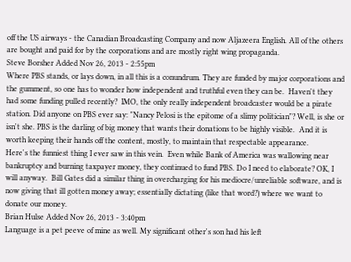off the US airways - the Canadian Broadcasting Company and now Aljazeera English. All of the others are bought and paid for by the corporations and are mostly right wing propaganda.
Steve Borsher Added Nov 26, 2013 - 2:55pm
Where PBS stands, or lays down, in all this is a conundrum. They are funded by major corporations and the gumment, so one has to wonder how independent and truthful even they can be.  Haven't they had some funding pulled recently?  IMO, the only really independent broadcaster would be a pirate station. Did anyone on PBS ever say: "Nancy Pelosi is the epitome of a slimy politician"? Well, is she or isn't she. PBS is the darling of big money that wants their donations to be highly visible.  And it is worth keeping their hands off the content, mostly, to maintain that respectable appearance.
Here's the funniest thing I ever saw in this vein.  Even while Bank of America was wallowing near bankruptcy and burning taxpayer money, they continued to fund PBS. Do I need to elaborate? OK, I will anyway.  Bill Gates did a similar thing in overcharging for his mediocre/unreliable software, and is now giving that ill gotten money away; essentially dictating (like that word?) where we want to donate our money.
Brian Hulse Added Nov 26, 2013 - 3:40pm
Language is a pet peeve of mine as well. My significant other's son had his left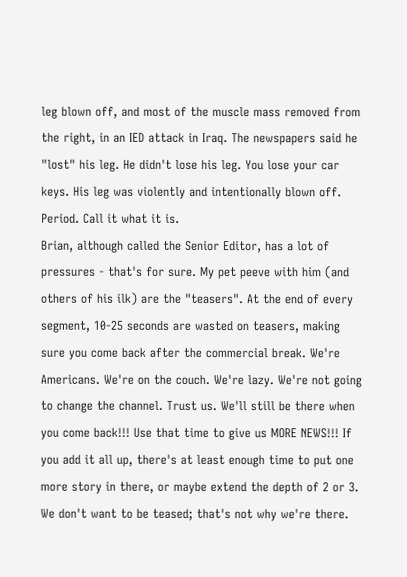leg blown off, and most of the muscle mass removed from the right, in an IED attack in Iraq. The newspapers said he "lost" his leg. He didn't lose his leg. You lose your car keys. His leg was violently and intentionally blown off. Period. Call it what it is.
Brian, although called the Senior Editor, has a lot of pressures - that's for sure. My pet peeve with him (and others of his ilk) are the "teasers". At the end of every segment, 10-25 seconds are wasted on teasers, making sure you come back after the commercial break. We're Americans. We're on the couch. We're lazy. We're not going to change the channel. Trust us. We'll still be there when you come back!!! Use that time to give us MORE NEWS!!! If you add it all up, there's at least enough time to put one more story in there, or maybe extend the depth of 2 or 3. We don't want to be teased; that's not why we're there.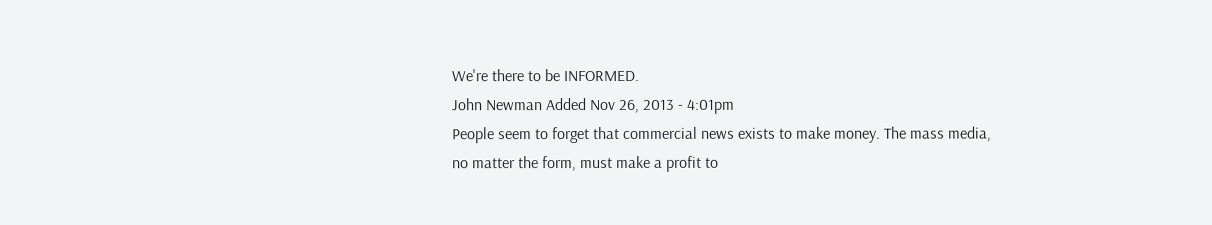We're there to be INFORMED.
John Newman Added Nov 26, 2013 - 4:01pm
People seem to forget that commercial news exists to make money. The mass media, no matter the form, must make a profit to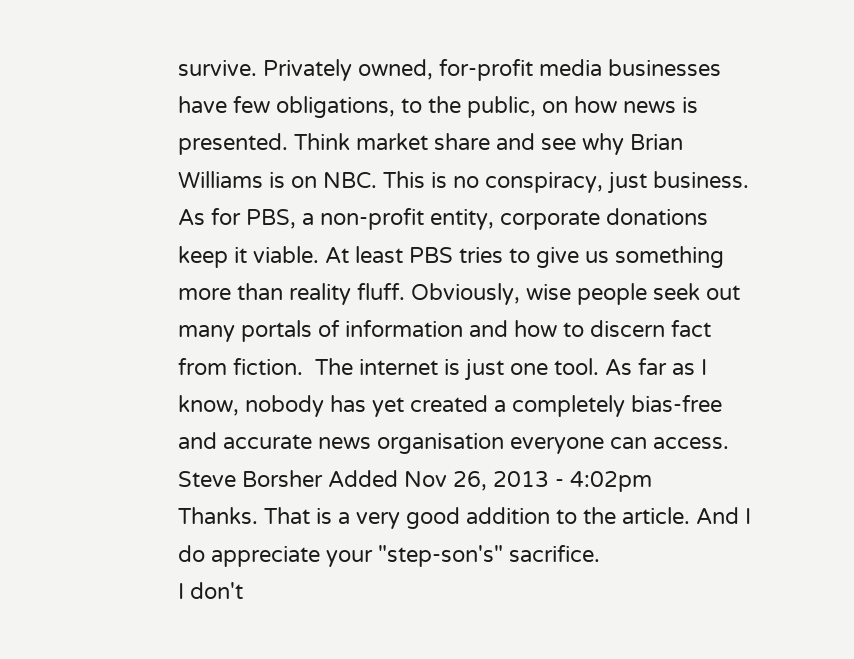survive. Privately owned, for-profit media businesses have few obligations, to the public, on how news is presented. Think market share and see why Brian Williams is on NBC. This is no conspiracy, just business. As for PBS, a non-profit entity, corporate donations keep it viable. At least PBS tries to give us something more than reality fluff. Obviously, wise people seek out many portals of information and how to discern fact from fiction.  The internet is just one tool. As far as I know, nobody has yet created a completely bias-free and accurate news organisation everyone can access.
Steve Borsher Added Nov 26, 2013 - 4:02pm
Thanks. That is a very good addition to the article. And I do appreciate your "step-son's" sacrifice.
I don't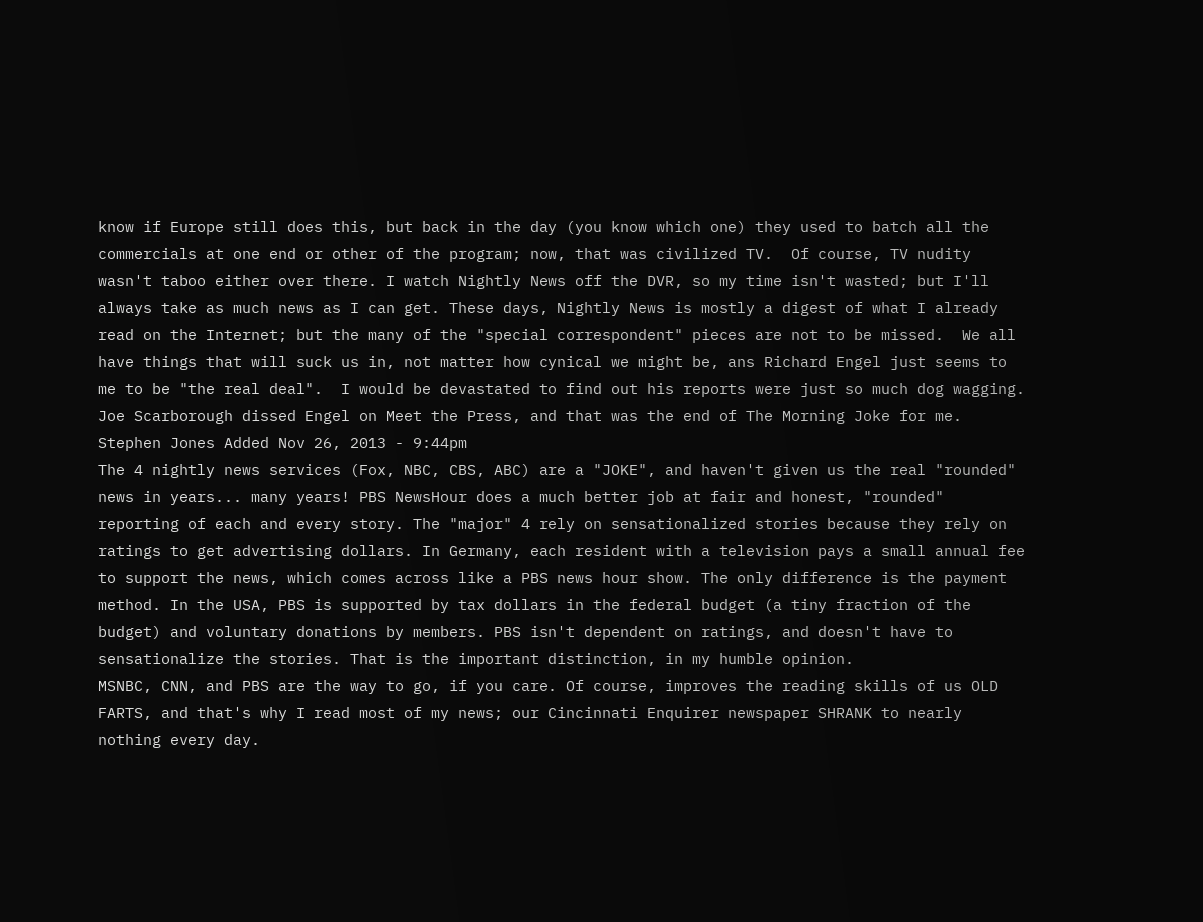know if Europe still does this, but back in the day (you know which one) they used to batch all the commercials at one end or other of the program; now, that was civilized TV.  Of course, TV nudity wasn't taboo either over there. I watch Nightly News off the DVR, so my time isn't wasted; but I'll always take as much news as I can get. These days, Nightly News is mostly a digest of what I already read on the Internet; but the many of the "special correspondent" pieces are not to be missed.  We all have things that will suck us in, not matter how cynical we might be, ans Richard Engel just seems to me to be "the real deal".  I would be devastated to find out his reports were just so much dog wagging. Joe Scarborough dissed Engel on Meet the Press, and that was the end of The Morning Joke for me.
Stephen Jones Added Nov 26, 2013 - 9:44pm
The 4 nightly news services (Fox, NBC, CBS, ABC) are a "JOKE", and haven't given us the real "rounded" news in years... many years! PBS NewsHour does a much better job at fair and honest, "rounded" reporting of each and every story. The "major" 4 rely on sensationalized stories because they rely on ratings to get advertising dollars. In Germany, each resident with a television pays a small annual fee to support the news, which comes across like a PBS news hour show. The only difference is the payment method. In the USA, PBS is supported by tax dollars in the federal budget (a tiny fraction of the budget) and voluntary donations by members. PBS isn't dependent on ratings, and doesn't have to sensationalize the stories. That is the important distinction, in my humble opinion.
MSNBC, CNN, and PBS are the way to go, if you care. Of course, improves the reading skills of us OLD FARTS, and that's why I read most of my news; our Cincinnati Enquirer newspaper SHRANK to nearly nothing every day.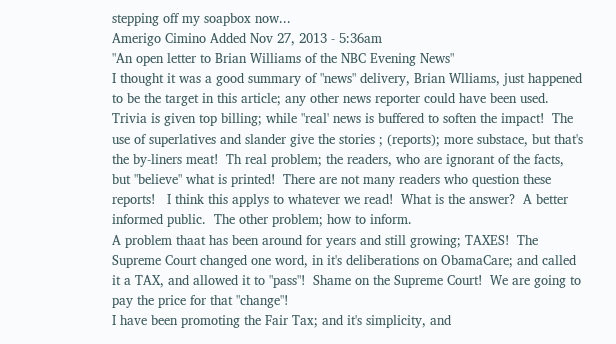stepping off my soapbox now...
Amerigo Cimino Added Nov 27, 2013 - 5:36am
"An open letter to Brian Williams of the NBC Evening News"
I thought it was a good summary of "news" delivery, Brian Wlliams, just happened to be the target in this article; any other news reporter could have been used.  Trivia is given top billing; while "real' news is buffered to soften the impact!  The use of superlatives and slander give the stories ; (reports); more substace, but that's the by-liners meat!  Th real problem; the readers, who are ignorant of the facts, but "believe" what is printed!  There are not many readers who question these reports!   I think this applys to whatever we read!  What is the answer?  A better informed public.  The other problem; how to inform.
A problem thaat has been around for years and still growing; TAXES!  The Supreme Court changed one word, in it's deliberations on ObamaCare; and called it a TAX, and allowed it to "pass"!  Shame on the Supreme Court!  We are going to pay the price for that "change"!
I have been promoting the Fair Tax; and it's simplicity, and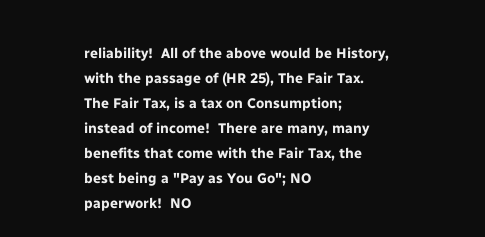reliability!  All of the above would be History, with the passage of (HR 25), The Fair Tax.  The Fair Tax, is a tax on Consumption; instead of income!  There are many, many benefits that come with the Fair Tax, the best being a "Pay as You Go"; NO paperwork!  NO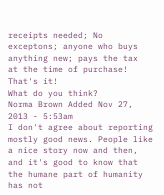receipts needed; No exceptons; anyone who buys anything new; pays the tax  at the time of purchase!  That's it!
What do you think?
Norma Brown Added Nov 27, 2013 - 5:53am
I don't agree about reporting mostly good news. People like a nice story now and then, and it's good to know that the humane part of humanity has not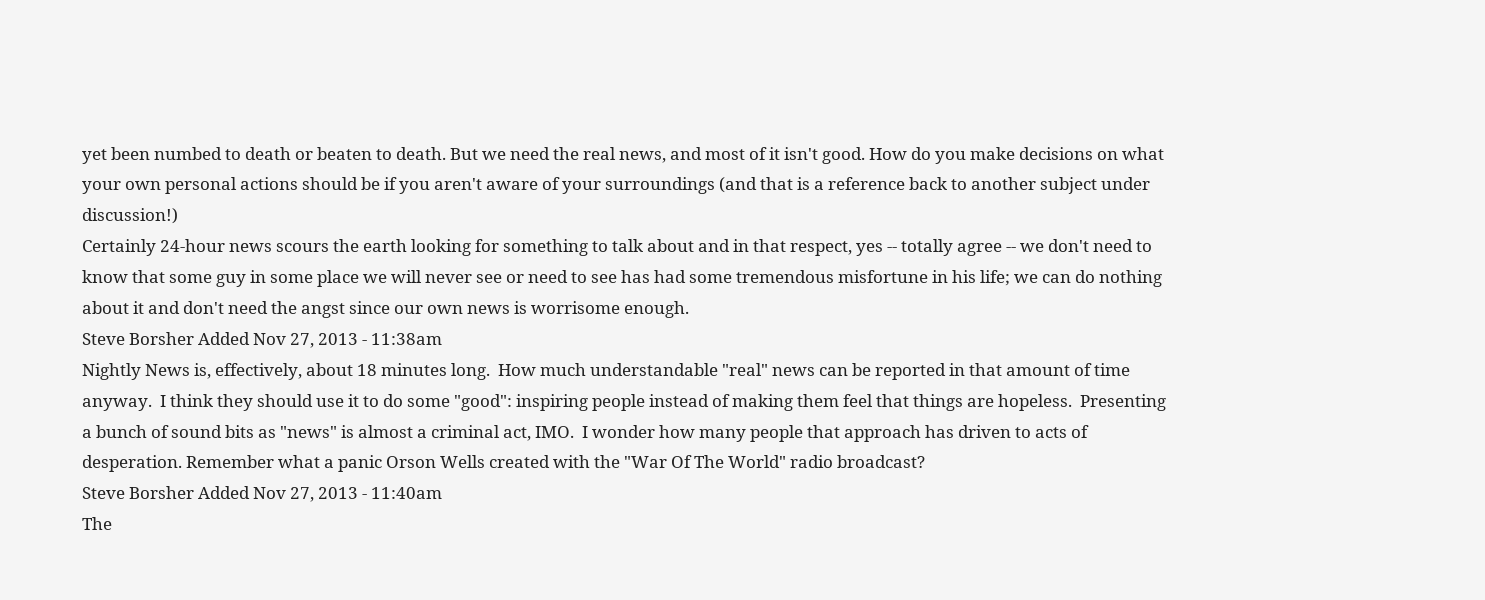yet been numbed to death or beaten to death. But we need the real news, and most of it isn't good. How do you make decisions on what your own personal actions should be if you aren't aware of your surroundings (and that is a reference back to another subject under discussion!)
Certainly 24-hour news scours the earth looking for something to talk about and in that respect, yes -- totally agree -- we don't need to know that some guy in some place we will never see or need to see has had some tremendous misfortune in his life; we can do nothing about it and don't need the angst since our own news is worrisome enough.
Steve Borsher Added Nov 27, 2013 - 11:38am
Nightly News is, effectively, about 18 minutes long.  How much understandable "real" news can be reported in that amount of time anyway.  I think they should use it to do some "good": inspiring people instead of making them feel that things are hopeless.  Presenting a bunch of sound bits as "news" is almost a criminal act, IMO.  I wonder how many people that approach has driven to acts of desperation. Remember what a panic Orson Wells created with the "War Of The World" radio broadcast?
Steve Borsher Added Nov 27, 2013 - 11:40am
The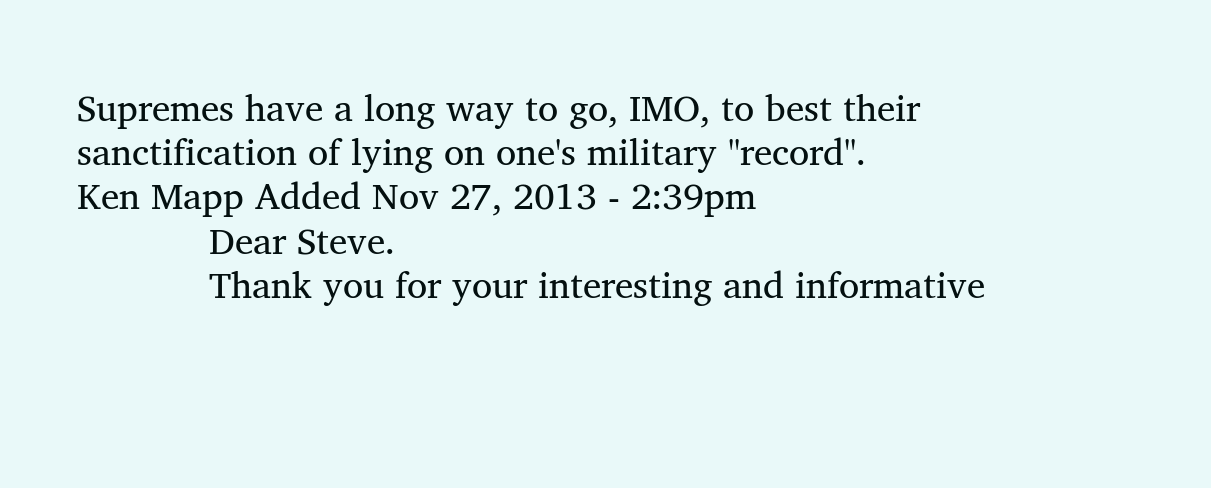Supremes have a long way to go, IMO, to best their sanctification of lying on one's military "record".
Ken Mapp Added Nov 27, 2013 - 2:39pm
            Dear Steve.
            Thank you for your interesting and informative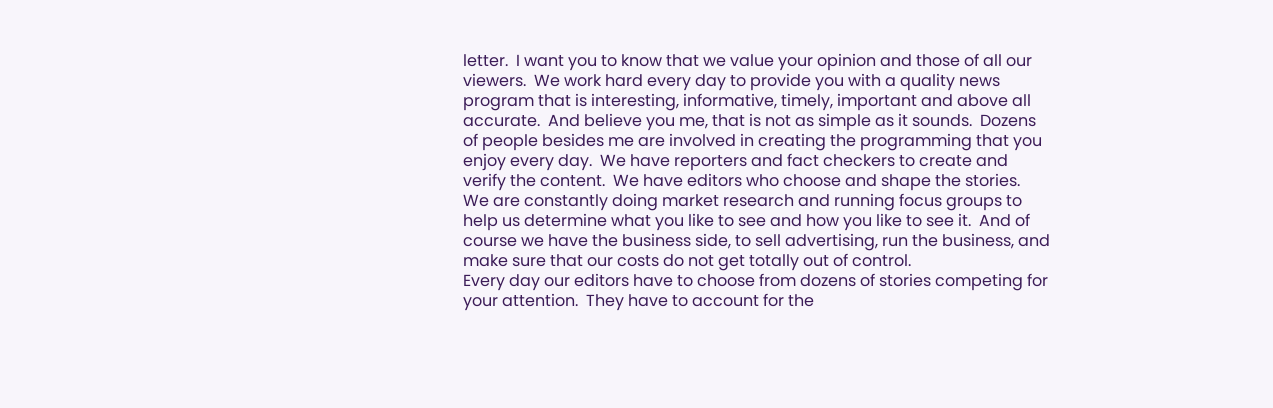letter.  I want you to know that we value your opinion and those of all our viewers.  We work hard every day to provide you with a quality news program that is interesting, informative, timely, important and above all accurate.  And believe you me, that is not as simple as it sounds.  Dozens of people besides me are involved in creating the programming that you enjoy every day.  We have reporters and fact checkers to create and verify the content.  We have editors who choose and shape the stories.  We are constantly doing market research and running focus groups to help us determine what you like to see and how you like to see it.  And of course we have the business side, to sell advertising, run the business, and make sure that our costs do not get totally out of control.
Every day our editors have to choose from dozens of stories competing for your attention.  They have to account for the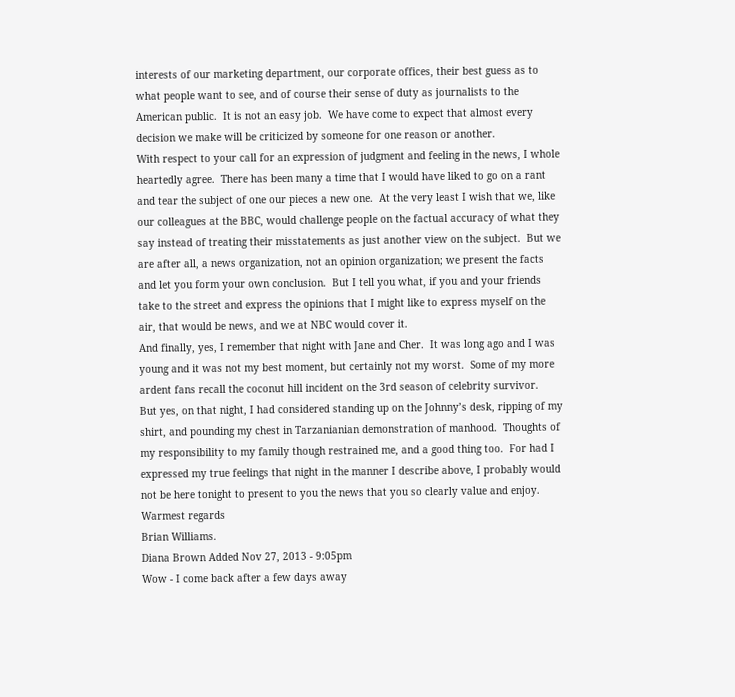interests of our marketing department, our corporate offices, their best guess as to what people want to see, and of course their sense of duty as journalists to the American public.  It is not an easy job.  We have come to expect that almost every decision we make will be criticized by someone for one reason or another.
With respect to your call for an expression of judgment and feeling in the news, I whole heartedly agree.  There has been many a time that I would have liked to go on a rant and tear the subject of one our pieces a new one.  At the very least I wish that we, like our colleagues at the BBC, would challenge people on the factual accuracy of what they say instead of treating their misstatements as just another view on the subject.  But we are after all, a news organization, not an opinion organization; we present the facts and let you form your own conclusion.  But I tell you what, if you and your friends take to the street and express the opinions that I might like to express myself on the air, that would be news, and we at NBC would cover it.
And finally, yes, I remember that night with Jane and Cher.  It was long ago and I was young and it was not my best moment, but certainly not my worst.  Some of my more ardent fans recall the coconut hill incident on the 3rd season of celebrity survivor.   But yes, on that night, I had considered standing up on the Johnny’s desk, ripping of my shirt, and pounding my chest in Tarzanianian demonstration of manhood.  Thoughts of my responsibility to my family though restrained me, and a good thing too.  For had I expressed my true feelings that night in the manner I describe above, I probably would not be here tonight to present to you the news that you so clearly value and enjoy.
Warmest regards
Brian Williams.
Diana Brown Added Nov 27, 2013 - 9:05pm
Wow - I come back after a few days away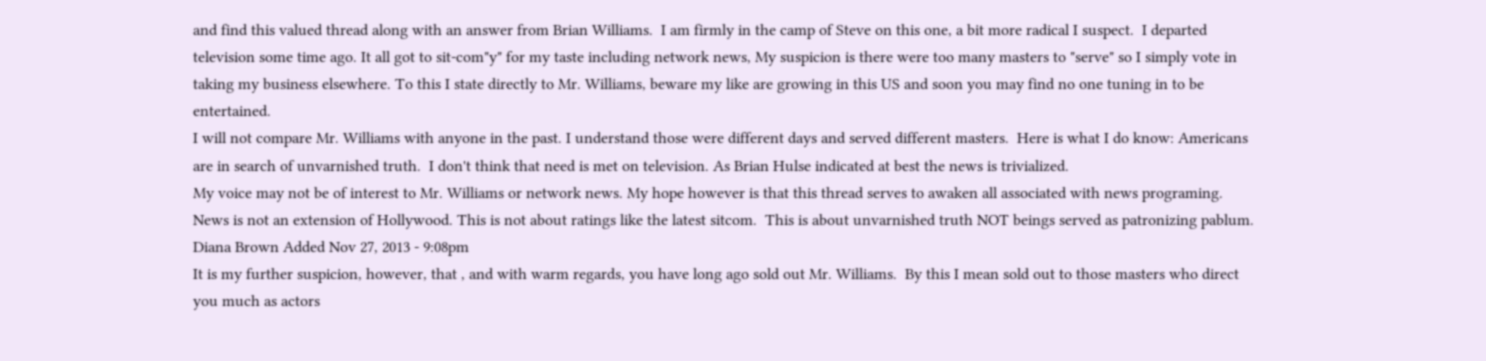and find this valued thread along with an answer from Brian Williams.  I am firmly in the camp of Steve on this one, a bit more radical I suspect.  I departed television some time ago. It all got to sit-com"y" for my taste including network news, My suspicion is there were too many masters to "serve" so I simply vote in taking my business elsewhere. To this I state directly to Mr. Williams, beware my like are growing in this US and soon you may find no one tuning in to be entertained.
I will not compare Mr. Williams with anyone in the past. I understand those were different days and served different masters.  Here is what I do know: Americans are in search of unvarnished truth.  I don't think that need is met on television. As Brian Hulse indicated at best the news is trivialized.
My voice may not be of interest to Mr. Williams or network news. My hope however is that this thread serves to awaken all associated with news programing. News is not an extension of Hollywood. This is not about ratings like the latest sitcom.  This is about unvarnished truth NOT beings served as patronizing pablum.
Diana Brown Added Nov 27, 2013 - 9:08pm
It is my further suspicion, however, that , and with warm regards, you have long ago sold out Mr. Williams.  By this I mean sold out to those masters who direct you much as actors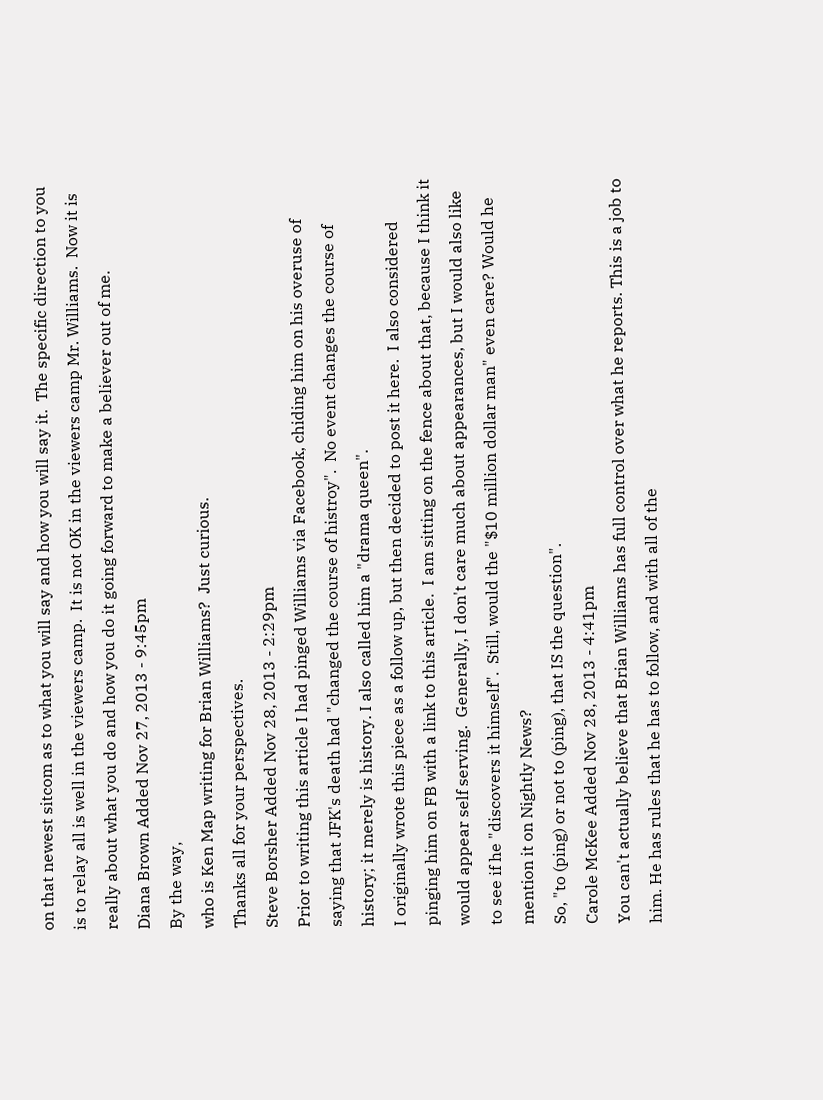on that newest sitcom as to what you will say and how you will say it.  The specific direction to you is to relay all is well in the viewers camp.  It is not OK in the viewers camp Mr. Williams.  Now it is really about what you do and how you do it going forward to make a believer out of me.
Diana Brown Added Nov 27, 2013 - 9:45pm
By the way,
who is Ken Map writing for Brian Williams?  Just curious.
Thanks all for your perspectives.
Steve Borsher Added Nov 28, 2013 - 2:29pm
Prior to writing this article I had pinged Williams via Facebook, chiding him on his overuse of saying that JFK's death had "changed the course of histroy".  No event changes the course of history; it merely is history. I also called him a "drama queen".
I originally wrote this piece as a follow up, but then decided to post it here.  I also considered pinging him on FB with a link to this article.  I am sitting on the fence about that, because I think it would appear self serving.  Generally, I don't care much about appearances, but I would also like to see if he "discovers it himself".  Still, would the "$10 million dollar man" even care? Would he mention it on Nightly News?
So, "to (ping) or not to (ping), that IS the question".
Carole McKee Added Nov 28, 2013 - 4:41pm
You can't actually believe that Brian Williams has full control over what he reports. This is a job to him. He has rules that he has to follow, and with all of the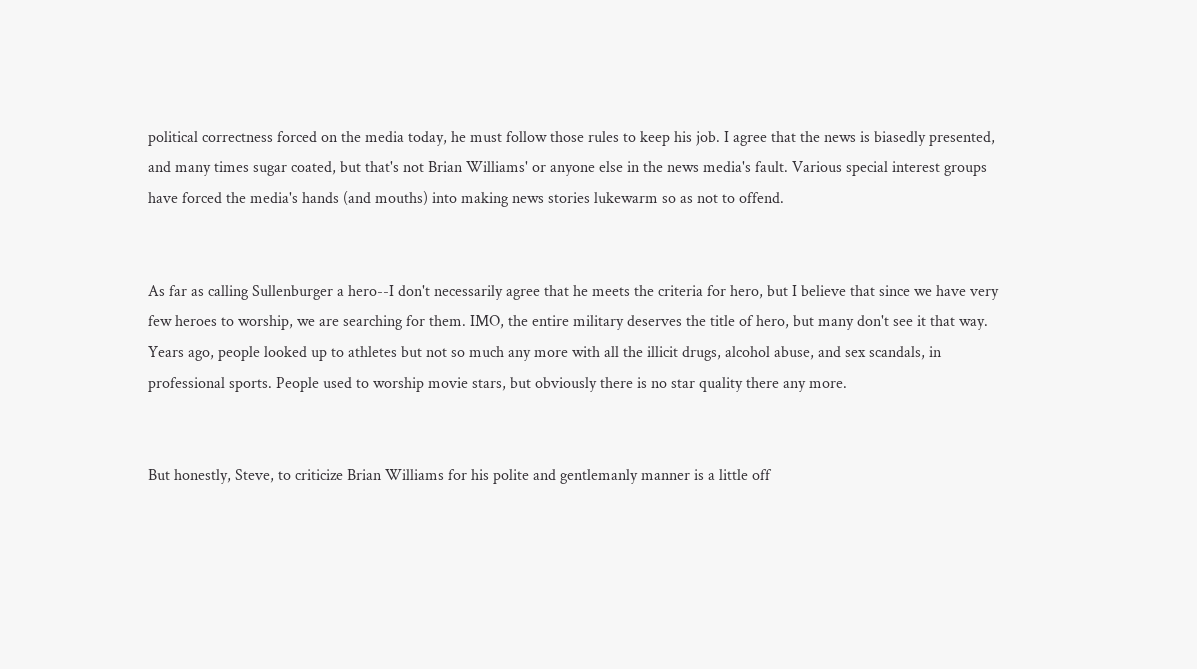political correctness forced on the media today, he must follow those rules to keep his job. I agree that the news is biasedly presented, and many times sugar coated, but that's not Brian Williams' or anyone else in the news media's fault. Various special interest groups have forced the media's hands (and mouths) into making news stories lukewarm so as not to offend.


As far as calling Sullenburger a hero--I don't necessarily agree that he meets the criteria for hero, but I believe that since we have very few heroes to worship, we are searching for them. IMO, the entire military deserves the title of hero, but many don't see it that way. Years ago, people looked up to athletes but not so much any more with all the illicit drugs, alcohol abuse, and sex scandals, in professional sports. People used to worship movie stars, but obviously there is no star quality there any more.


But honestly, Steve, to criticize Brian Williams for his polite and gentlemanly manner is a little off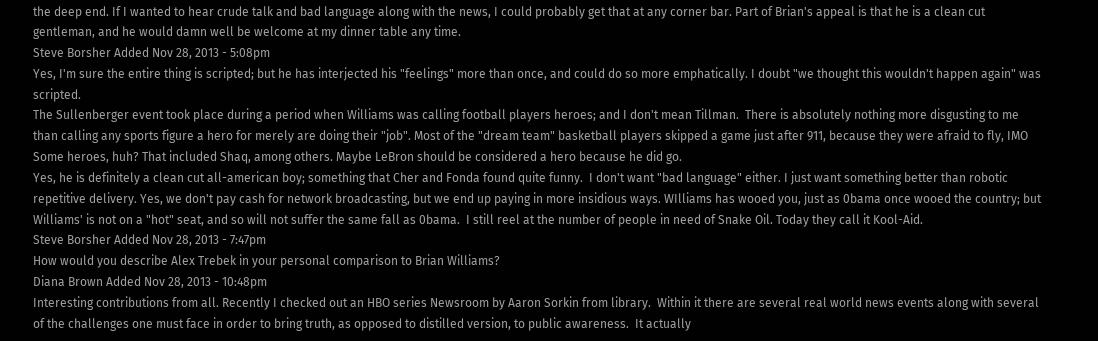the deep end. If I wanted to hear crude talk and bad language along with the news, I could probably get that at any corner bar. Part of Brian's appeal is that he is a clean cut gentleman, and he would damn well be welcome at my dinner table any time.
Steve Borsher Added Nov 28, 2013 - 5:08pm
Yes, I'm sure the entire thing is scripted; but he has interjected his "feelings" more than once, and could do so more emphatically. I doubt "we thought this wouldn't happen again" was scripted.
The Sullenberger event took place during a period when Williams was calling football players heroes; and I don't mean Tillman.  There is absolutely nothing more disgusting to me than calling any sports figure a hero for merely are doing their "job". Most of the "dream team" basketball players skipped a game just after 911, because they were afraid to fly, IMO  Some heroes, huh? That included Shaq, among others. Maybe LeBron should be considered a hero because he did go.
Yes, he is definitely a clean cut all-american boy; something that Cher and Fonda found quite funny.  I don't want "bad language" either. I just want something better than robotic repetitive delivery. Yes, we don't pay cash for network broadcasting, but we end up paying in more insidious ways. WIlliams has wooed you, just as 0bama once wooed the country; but Williams' is not on a "hot" seat, and so will not suffer the same fall as 0bama.  I still reel at the number of people in need of Snake Oil. Today they call it Kool-Aid.
Steve Borsher Added Nov 28, 2013 - 7:47pm
How would you describe Alex Trebek in your personal comparison to Brian Williams?
Diana Brown Added Nov 28, 2013 - 10:48pm
Interesting contributions from all. Recently I checked out an HBO series Newsroom by Aaron Sorkin from library.  Within it there are several real world news events along with several of the challenges one must face in order to bring truth, as opposed to distilled version, to public awareness.  It actually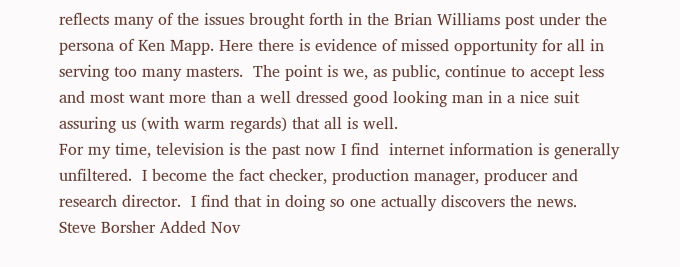reflects many of the issues brought forth in the Brian Williams post under the persona of Ken Mapp. Here there is evidence of missed opportunity for all in serving too many masters.  The point is we, as public, continue to accept less and most want more than a well dressed good looking man in a nice suit assuring us (with warm regards) that all is well.
For my time, television is the past now I find  internet information is generally unfiltered.  I become the fact checker, production manager, producer and research director.  I find that in doing so one actually discovers the news.
Steve Borsher Added Nov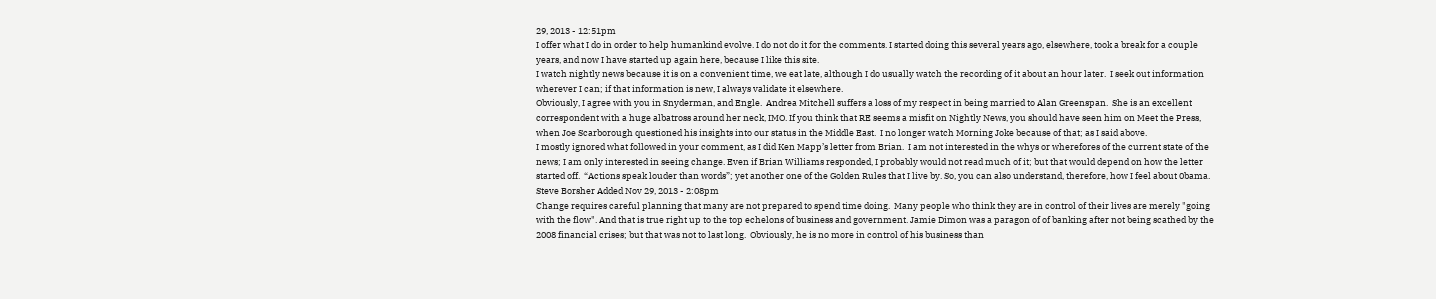29, 2013 - 12:51pm
I offer what I do in order to help humankind evolve. I do not do it for the comments. I started doing this several years ago, elsewhere, took a break for a couple years, and now I have started up again here, because I like this site.
I watch nightly news because it is on a convenient time, we eat late, although I do usually watch the recording of it about an hour later.  I seek out information wherever I can; if that information is new, I always validate it elsewhere.
Obviously, I agree with you in Snyderman, and Engle.  Andrea Mitchell suffers a loss of my respect in being married to Alan Greenspan.  She is an excellent correspondent with a huge albatross around her neck, IMO. If you think that RE seems a misfit on Nightly News, you should have seen him on Meet the Press, when Joe Scarborough questioned his insights into our status in the Middle East.  I no longer watch Morning Joke because of that; as I said above.
I mostly ignored what followed in your comment, as I did Ken Mapp’s letter from Brian.  I am not interested in the whys or wherefores of the current state of the news; I am only interested in seeing change. Even if Brian Williams responded, I probably would not read much of it; but that would depend on how the letter started off.  “Actions speak louder than words”; yet another one of the Golden Rules that I live by. So, you can also understand, therefore, how I feel about 0bama.
Steve Borsher Added Nov 29, 2013 - 2:08pm
Change requires careful planning that many are not prepared to spend time doing.  Many people who think they are in control of their lives are merely "going with the flow". And that is true right up to the top echelons of business and government. Jamie Dimon was a paragon of of banking after not being scathed by the 2008 financial crises; but that was not to last long.  Obviously, he is no more in control of his business than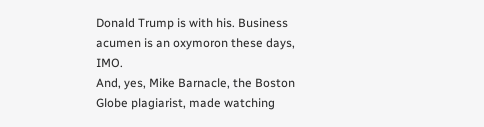Donald Trump is with his. Business acumen is an oxymoron these days, IMO.
And, yes, Mike Barnacle, the Boston Globe plagiarist, made watching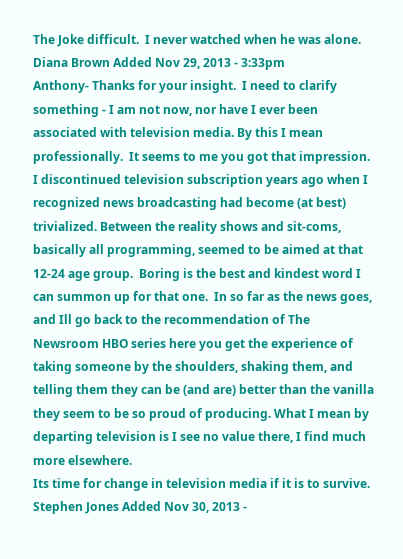The Joke difficult.  I never watched when he was alone.
Diana Brown Added Nov 29, 2013 - 3:33pm
Anthony- Thanks for your insight.  I need to clarify something - I am not now, nor have I ever been associated with television media. By this I mean professionally.  It seems to me you got that impression.  I discontinued television subscription years ago when I recognized news broadcasting had become (at best) trivialized. Between the reality shows and sit-coms, basically all programming, seemed to be aimed at that 12-24 age group.  Boring is the best and kindest word I can summon up for that one.  In so far as the news goes, and Ill go back to the recommendation of The Newsroom HBO series here you get the experience of taking someone by the shoulders, shaking them, and telling them they can be (and are) better than the vanilla they seem to be so proud of producing. What I mean by departing television is I see no value there, I find much more elsewhere.
Its time for change in television media if it is to survive.
Stephen Jones Added Nov 30, 2013 -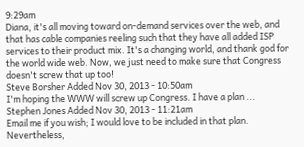9:29am
Diana, it's all moving toward on-demand services over the web, and that has cable companies reeling such that they have all added ISP services to their product mix. It's a changing world, and thank god for the world wide web. Now, we just need to make sure that Congress doesn't screw that up too!
Steve Borsher Added Nov 30, 2013 - 10:50am
I'm hoping the WWW will screw up Congress. I have a plan ...
Stephen Jones Added Nov 30, 2013 - 11:21am
Email me if you wish; I would love to be included in that plan. Nevertheless,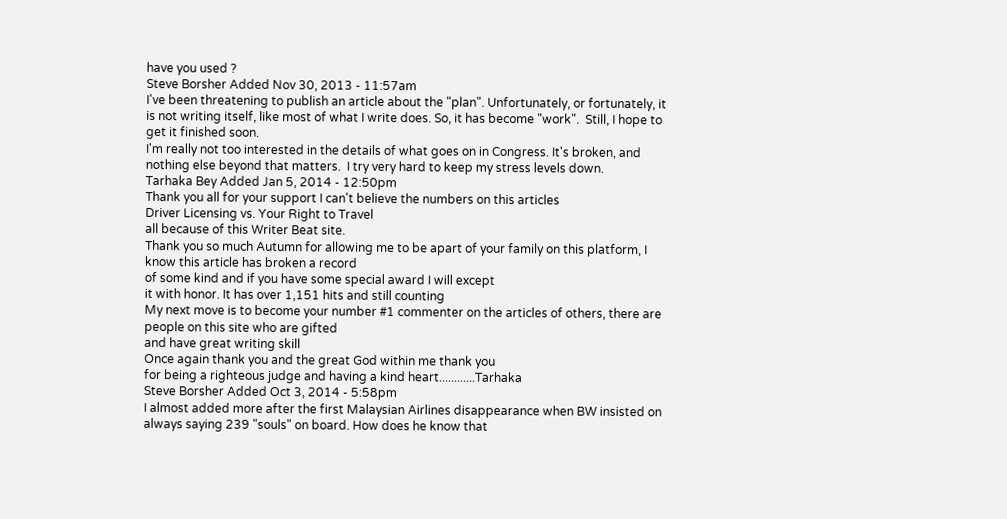have you used ?
Steve Borsher Added Nov 30, 2013 - 11:57am
I've been threatening to publish an article about the "plan". Unfortunately, or fortunately, it is not writing itself, like most of what I write does. So, it has become "work".  Still, I hope to get it finished soon.
I'm really not too interested in the details of what goes on in Congress. It's broken, and nothing else beyond that matters.  I try very hard to keep my stress levels down.
Tarhaka Bey Added Jan 5, 2014 - 12:50pm
Thank you all for your support I can't believe the numbers on this articles
Driver Licensing vs. Your Right to Travel
all because of this Writer Beat site.
Thank you so much Autumn for allowing me to be apart of your family on this platform, I know this article has broken a record
of some kind and if you have some special award I will except
it with honor. It has over 1,151 hits and still counting
My next move is to become your number #1 commenter on the articles of others, there are people on this site who are gifted
and have great writing skill
Once again thank you and the great God within me thank you
for being a righteous judge and having a kind heart............Tarhaka
Steve Borsher Added Oct 3, 2014 - 5:58pm
I almost added more after the first Malaysian Airlines disappearance when BW insisted on always saying 239 "souls" on board. How does he know that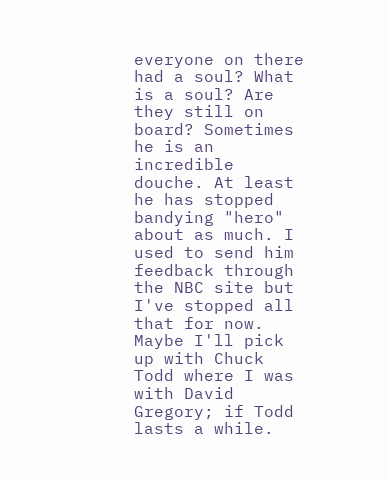everyone on there had a soul? What is a soul? Are they still on board? Sometimes he is an incredible douche. At least he has stopped bandying "hero" about as much. I used to send him feedback through the NBC site but I've stopped all that for now. Maybe I'll pick up with Chuck Todd where I was with David Gregory; if Todd lasts a while.